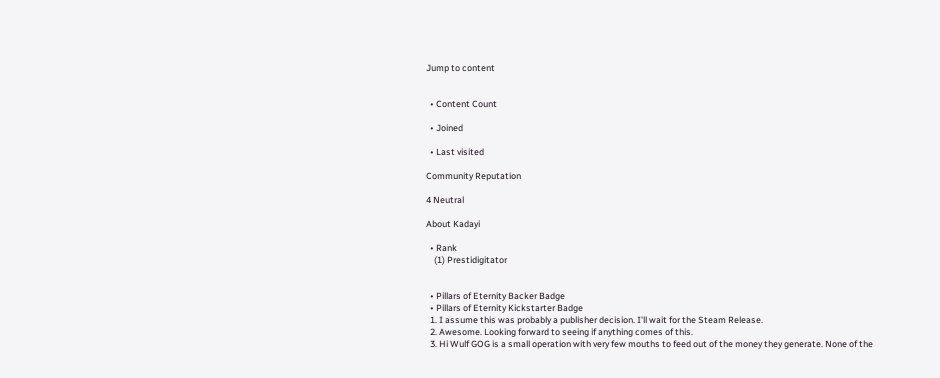Jump to content


  • Content Count

  • Joined

  • Last visited

Community Reputation

4 Neutral

About Kadayi

  • Rank
    (1) Prestidigitator


  • Pillars of Eternity Backer Badge
  • Pillars of Eternity Kickstarter Badge
  1. I assume this was probably a publisher decision. I'll wait for the Steam Release.
  2. Awesome. Looking forward to seeing if anything comes of this.
  3. Hi Wulf GOG is a small operation with very few mouths to feed out of the money they generate. None of the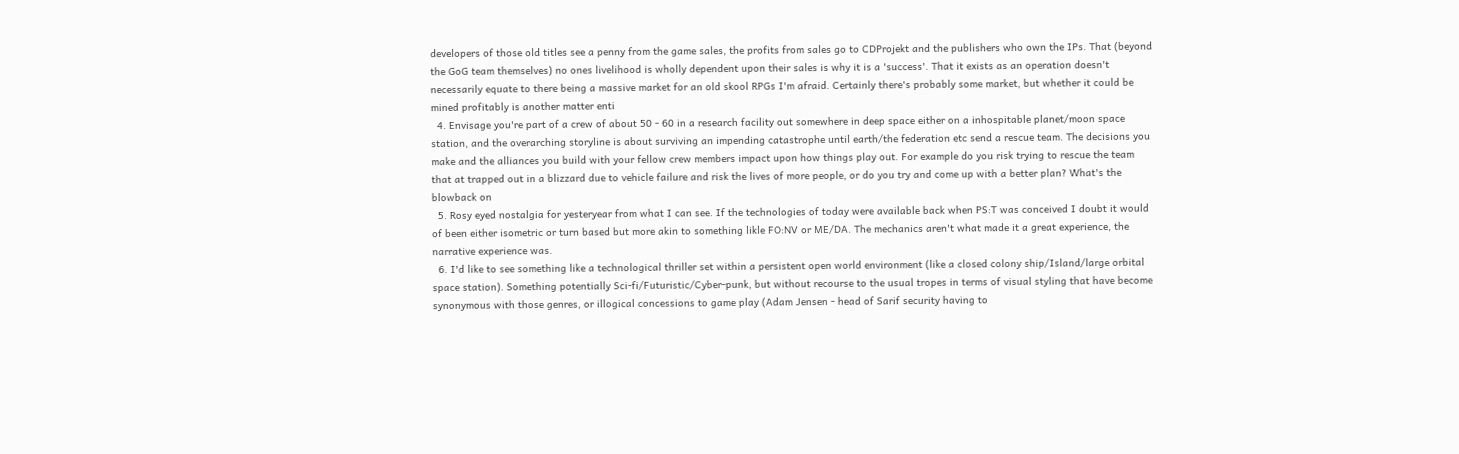developers of those old titles see a penny from the game sales, the profits from sales go to CDProjekt and the publishers who own the IPs. That (beyond the GoG team themselves) no ones livelihood is wholly dependent upon their sales is why it is a 'success'. That it exists as an operation doesn't necessarily equate to there being a massive market for an old skool RPGs I'm afraid. Certainly there's probably some market, but whether it could be mined profitably is another matter enti
  4. Envisage you're part of a crew of about 50 - 60 in a research facility out somewhere in deep space either on a inhospitable planet/moon space station, and the overarching storyline is about surviving an impending catastrophe until earth/the federation etc send a rescue team. The decisions you make and the alliances you build with your fellow crew members impact upon how things play out. For example do you risk trying to rescue the team that at trapped out in a blizzard due to vehicle failure and risk the lives of more people, or do you try and come up with a better plan? What's the blowback on
  5. Rosy eyed nostalgia for yesteryear from what I can see. If the technologies of today were available back when PS:T was conceived I doubt it would of been either isometric or turn based but more akin to something likle FO:NV or ME/DA. The mechanics aren't what made it a great experience, the narrative experience was.
  6. I'd like to see something like a technological thriller set within a persistent open world environment (like a closed colony ship/Island/large orbital space station). Something potentially Sci-fi/Futuristic/Cyber-punk, but without recourse to the usual tropes in terms of visual styling that have become synonymous with those genres, or illogical concessions to game play (Adam Jensen - head of Sarif security having to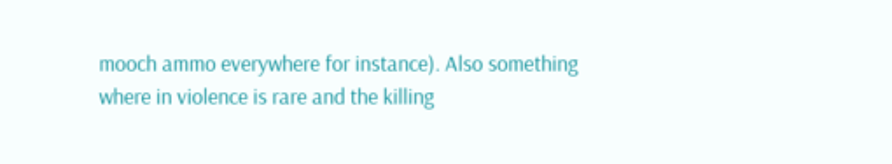mooch ammo everywhere for instance). Also something where in violence is rare and the killing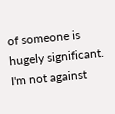of someone is hugely significant. I'm not against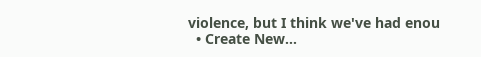violence, but I think we've had enou
  • Create New...